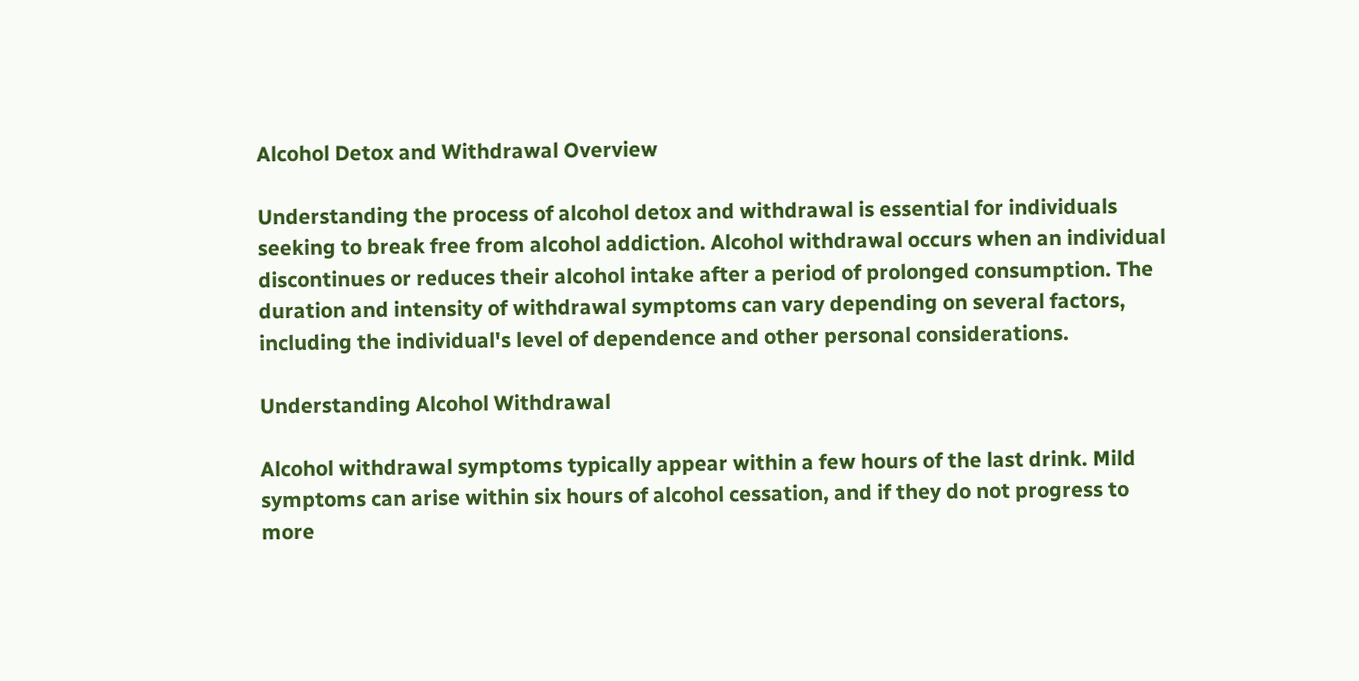Alcohol Detox and Withdrawal Overview

Understanding the process of alcohol detox and withdrawal is essential for individuals seeking to break free from alcohol addiction. Alcohol withdrawal occurs when an individual discontinues or reduces their alcohol intake after a period of prolonged consumption. The duration and intensity of withdrawal symptoms can vary depending on several factors, including the individual's level of dependence and other personal considerations.

Understanding Alcohol Withdrawal

Alcohol withdrawal symptoms typically appear within a few hours of the last drink. Mild symptoms can arise within six hours of alcohol cessation, and if they do not progress to more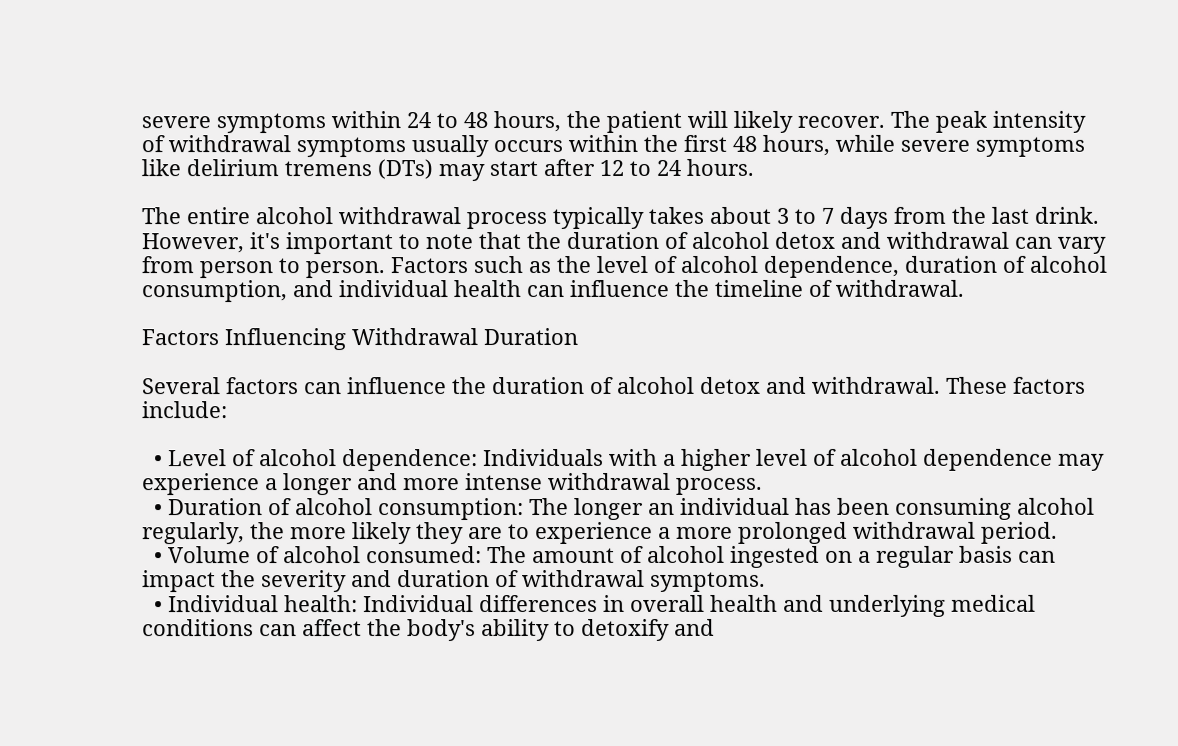severe symptoms within 24 to 48 hours, the patient will likely recover. The peak intensity of withdrawal symptoms usually occurs within the first 48 hours, while severe symptoms like delirium tremens (DTs) may start after 12 to 24 hours.

The entire alcohol withdrawal process typically takes about 3 to 7 days from the last drink. However, it's important to note that the duration of alcohol detox and withdrawal can vary from person to person. Factors such as the level of alcohol dependence, duration of alcohol consumption, and individual health can influence the timeline of withdrawal.

Factors Influencing Withdrawal Duration

Several factors can influence the duration of alcohol detox and withdrawal. These factors include:

  • Level of alcohol dependence: Individuals with a higher level of alcohol dependence may experience a longer and more intense withdrawal process.
  • Duration of alcohol consumption: The longer an individual has been consuming alcohol regularly, the more likely they are to experience a more prolonged withdrawal period.
  • Volume of alcohol consumed: The amount of alcohol ingested on a regular basis can impact the severity and duration of withdrawal symptoms.
  • Individual health: Individual differences in overall health and underlying medical conditions can affect the body's ability to detoxify and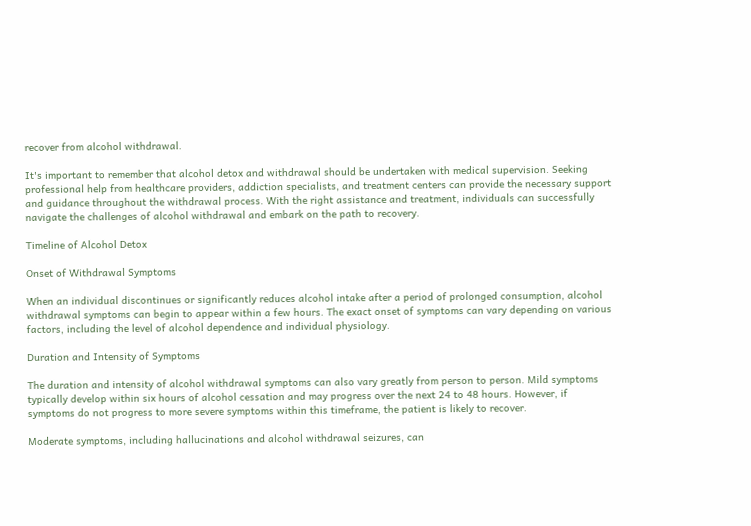recover from alcohol withdrawal.

It's important to remember that alcohol detox and withdrawal should be undertaken with medical supervision. Seeking professional help from healthcare providers, addiction specialists, and treatment centers can provide the necessary support and guidance throughout the withdrawal process. With the right assistance and treatment, individuals can successfully navigate the challenges of alcohol withdrawal and embark on the path to recovery.

Timeline of Alcohol Detox

Onset of Withdrawal Symptoms

When an individual discontinues or significantly reduces alcohol intake after a period of prolonged consumption, alcohol withdrawal symptoms can begin to appear within a few hours. The exact onset of symptoms can vary depending on various factors, including the level of alcohol dependence and individual physiology.

Duration and Intensity of Symptoms

The duration and intensity of alcohol withdrawal symptoms can also vary greatly from person to person. Mild symptoms typically develop within six hours of alcohol cessation and may progress over the next 24 to 48 hours. However, if symptoms do not progress to more severe symptoms within this timeframe, the patient is likely to recover.

Moderate symptoms, including hallucinations and alcohol withdrawal seizures, can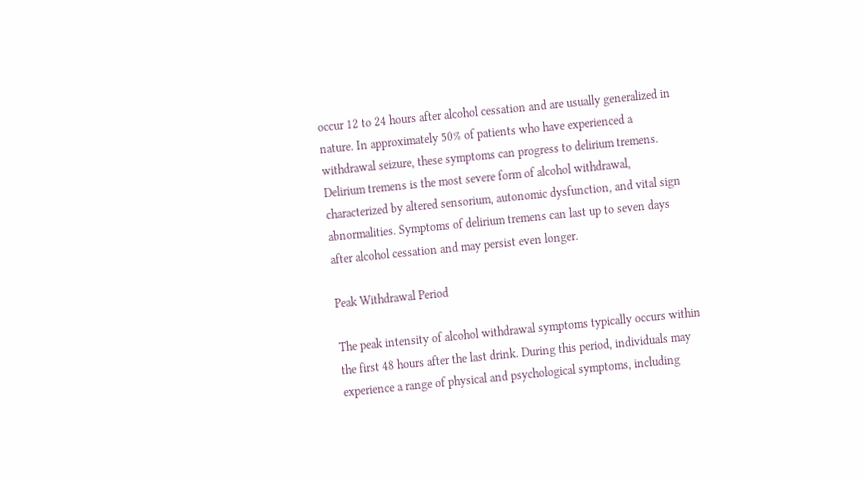occur 12 to 24 hours after alcohol cessation and are usually generalized in nature. In approximately 50% of patients who have experienced a withdrawal seizure, these symptoms can progress to delirium tremens. Delirium tremens is the most severe form of alcohol withdrawal, characterized by altered sensorium, autonomic dysfunction, and vital sign abnormalities. Symptoms of delirium tremens can last up to seven days after alcohol cessation and may persist even longer.

Peak Withdrawal Period

The peak intensity of alcohol withdrawal symptoms typically occurs within the first 48 hours after the last drink. During this period, individuals may experience a range of physical and psychological symptoms, including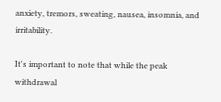anxiety, tremors, sweating, nausea, insomnia, and irritability.

It's important to note that while the peak withdrawal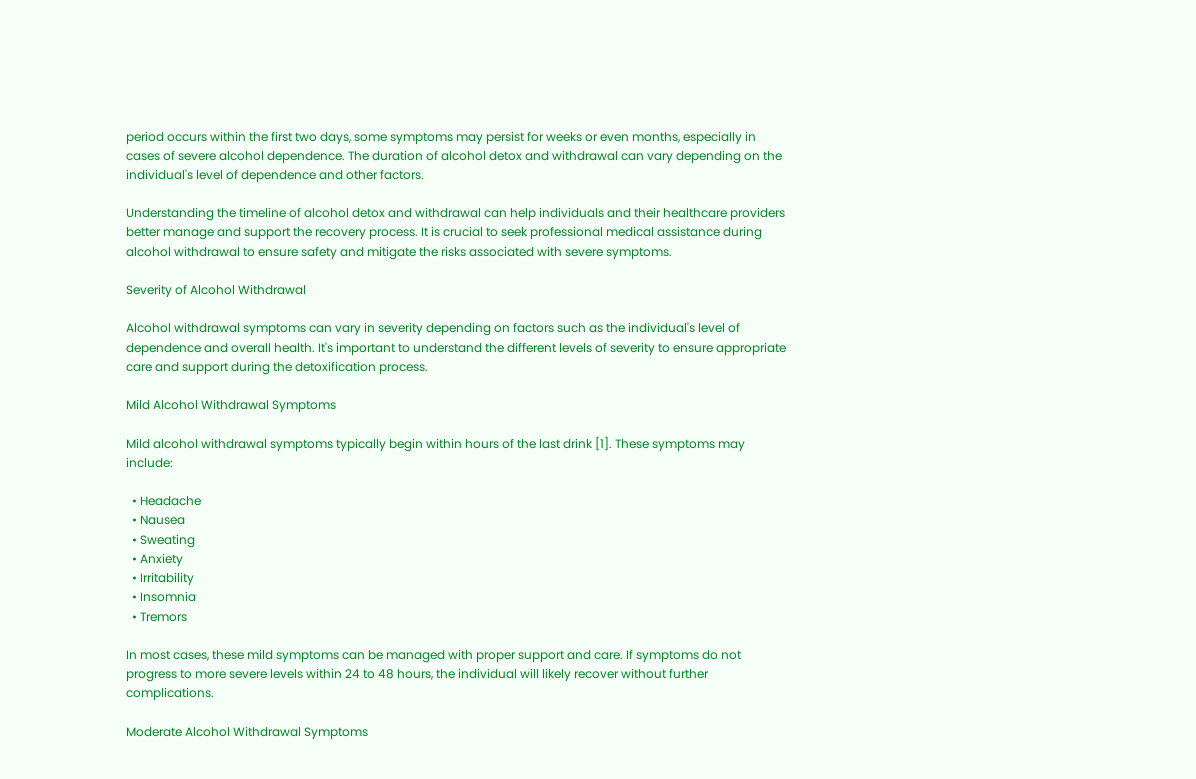period occurs within the first two days, some symptoms may persist for weeks or even months, especially in cases of severe alcohol dependence. The duration of alcohol detox and withdrawal can vary depending on the individual's level of dependence and other factors.

Understanding the timeline of alcohol detox and withdrawal can help individuals and their healthcare providers better manage and support the recovery process. It is crucial to seek professional medical assistance during alcohol withdrawal to ensure safety and mitigate the risks associated with severe symptoms.

Severity of Alcohol Withdrawal

Alcohol withdrawal symptoms can vary in severity depending on factors such as the individual's level of dependence and overall health. It's important to understand the different levels of severity to ensure appropriate care and support during the detoxification process.

Mild Alcohol Withdrawal Symptoms

Mild alcohol withdrawal symptoms typically begin within hours of the last drink [1]. These symptoms may include:

  • Headache
  • Nausea
  • Sweating
  • Anxiety
  • Irritability
  • Insomnia
  • Tremors

In most cases, these mild symptoms can be managed with proper support and care. If symptoms do not progress to more severe levels within 24 to 48 hours, the individual will likely recover without further complications.

Moderate Alcohol Withdrawal Symptoms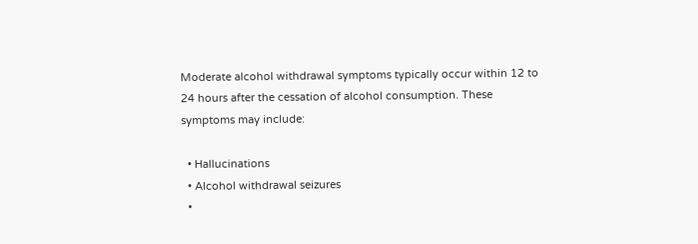Moderate alcohol withdrawal symptoms typically occur within 12 to 24 hours after the cessation of alcohol consumption. These symptoms may include:

  • Hallucinations
  • Alcohol withdrawal seizures
  •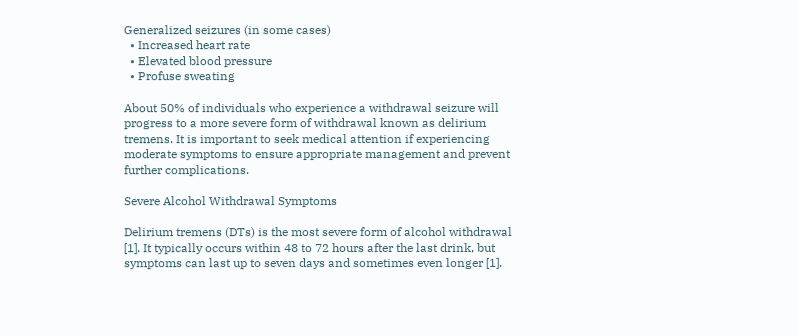Generalized seizures (in some cases)
  • Increased heart rate
  • Elevated blood pressure
  • Profuse sweating

About 50% of individuals who experience a withdrawal seizure will progress to a more severe form of withdrawal known as delirium tremens. It is important to seek medical attention if experiencing moderate symptoms to ensure appropriate management and prevent further complications.

Severe Alcohol Withdrawal Symptoms

Delirium tremens (DTs) is the most severe form of alcohol withdrawal [1]. It typically occurs within 48 to 72 hours after the last drink, but symptoms can last up to seven days and sometimes even longer [1].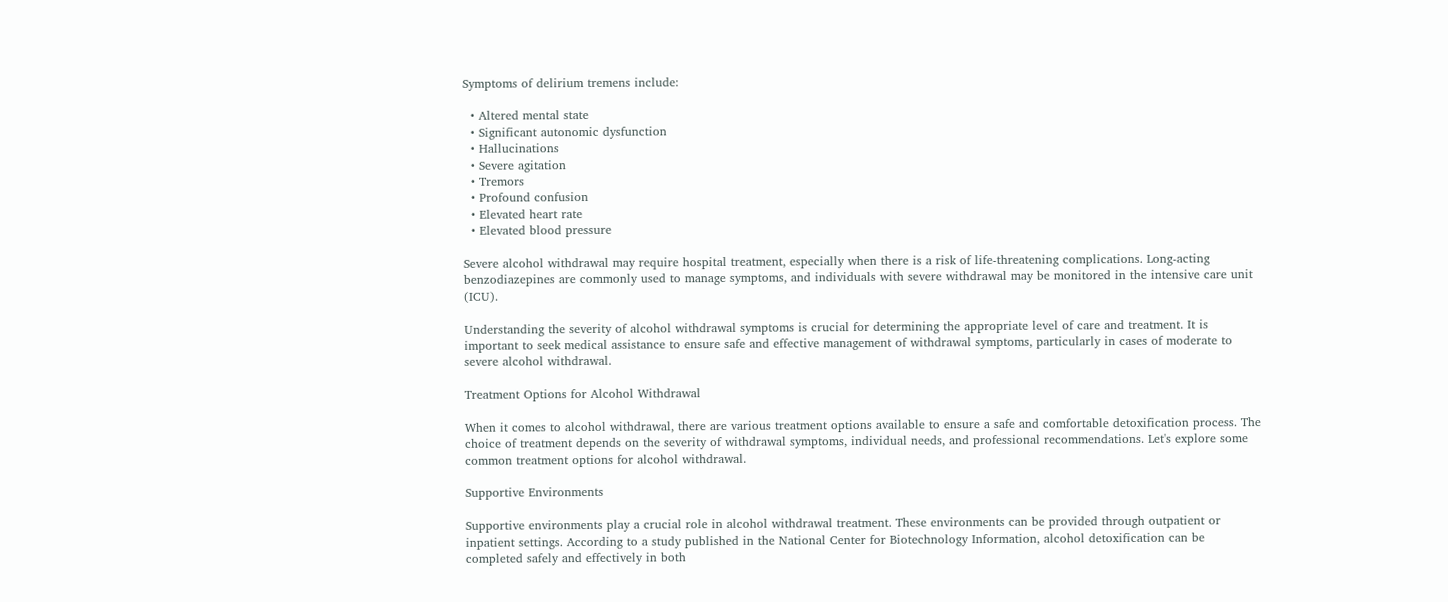Symptoms of delirium tremens include:

  • Altered mental state
  • Significant autonomic dysfunction
  • Hallucinations
  • Severe agitation
  • Tremors
  • Profound confusion
  • Elevated heart rate
  • Elevated blood pressure

Severe alcohol withdrawal may require hospital treatment, especially when there is a risk of life-threatening complications. Long-acting benzodiazepines are commonly used to manage symptoms, and individuals with severe withdrawal may be monitored in the intensive care unit (ICU).

Understanding the severity of alcohol withdrawal symptoms is crucial for determining the appropriate level of care and treatment. It is important to seek medical assistance to ensure safe and effective management of withdrawal symptoms, particularly in cases of moderate to severe alcohol withdrawal.

Treatment Options for Alcohol Withdrawal

When it comes to alcohol withdrawal, there are various treatment options available to ensure a safe and comfortable detoxification process. The choice of treatment depends on the severity of withdrawal symptoms, individual needs, and professional recommendations. Let's explore some common treatment options for alcohol withdrawal.

Supportive Environments

Supportive environments play a crucial role in alcohol withdrawal treatment. These environments can be provided through outpatient or inpatient settings. According to a study published in the National Center for Biotechnology Information, alcohol detoxification can be completed safely and effectively in both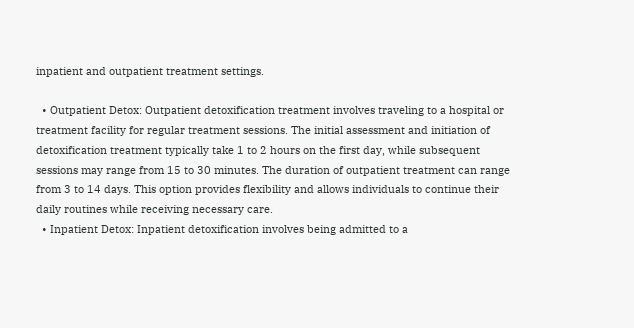inpatient and outpatient treatment settings.

  • Outpatient Detox: Outpatient detoxification treatment involves traveling to a hospital or treatment facility for regular treatment sessions. The initial assessment and initiation of detoxification treatment typically take 1 to 2 hours on the first day, while subsequent sessions may range from 15 to 30 minutes. The duration of outpatient treatment can range from 3 to 14 days. This option provides flexibility and allows individuals to continue their daily routines while receiving necessary care.
  • Inpatient Detox: Inpatient detoxification involves being admitted to a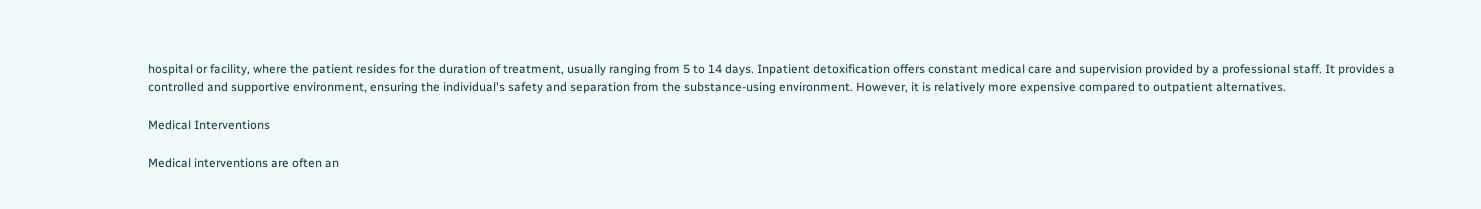hospital or facility, where the patient resides for the duration of treatment, usually ranging from 5 to 14 days. Inpatient detoxification offers constant medical care and supervision provided by a professional staff. It provides a controlled and supportive environment, ensuring the individual's safety and separation from the substance-using environment. However, it is relatively more expensive compared to outpatient alternatives.

Medical Interventions

Medical interventions are often an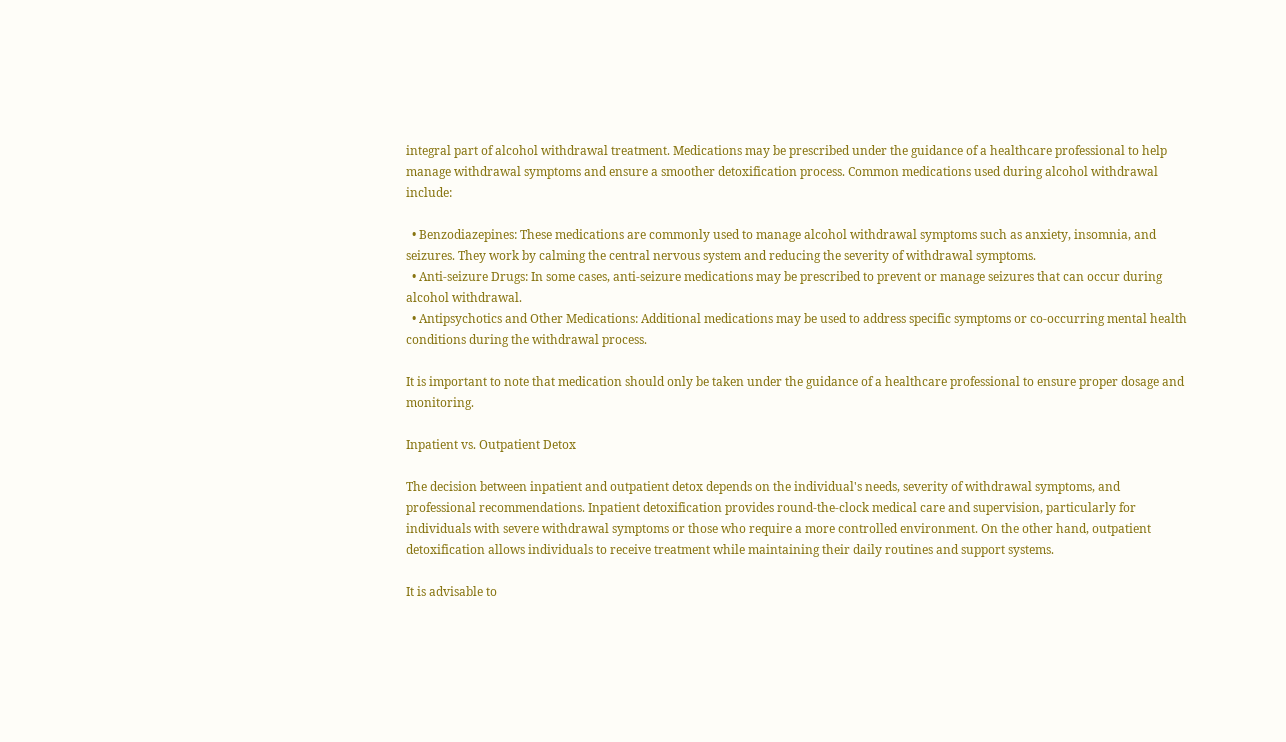integral part of alcohol withdrawal treatment. Medications may be prescribed under the guidance of a healthcare professional to help manage withdrawal symptoms and ensure a smoother detoxification process. Common medications used during alcohol withdrawal include:

  • Benzodiazepines: These medications are commonly used to manage alcohol withdrawal symptoms such as anxiety, insomnia, and seizures. They work by calming the central nervous system and reducing the severity of withdrawal symptoms.
  • Anti-seizure Drugs: In some cases, anti-seizure medications may be prescribed to prevent or manage seizures that can occur during alcohol withdrawal.
  • Antipsychotics and Other Medications: Additional medications may be used to address specific symptoms or co-occurring mental health conditions during the withdrawal process.

It is important to note that medication should only be taken under the guidance of a healthcare professional to ensure proper dosage and monitoring.

Inpatient vs. Outpatient Detox

The decision between inpatient and outpatient detox depends on the individual's needs, severity of withdrawal symptoms, and professional recommendations. Inpatient detoxification provides round-the-clock medical care and supervision, particularly for individuals with severe withdrawal symptoms or those who require a more controlled environment. On the other hand, outpatient detoxification allows individuals to receive treatment while maintaining their daily routines and support systems.

It is advisable to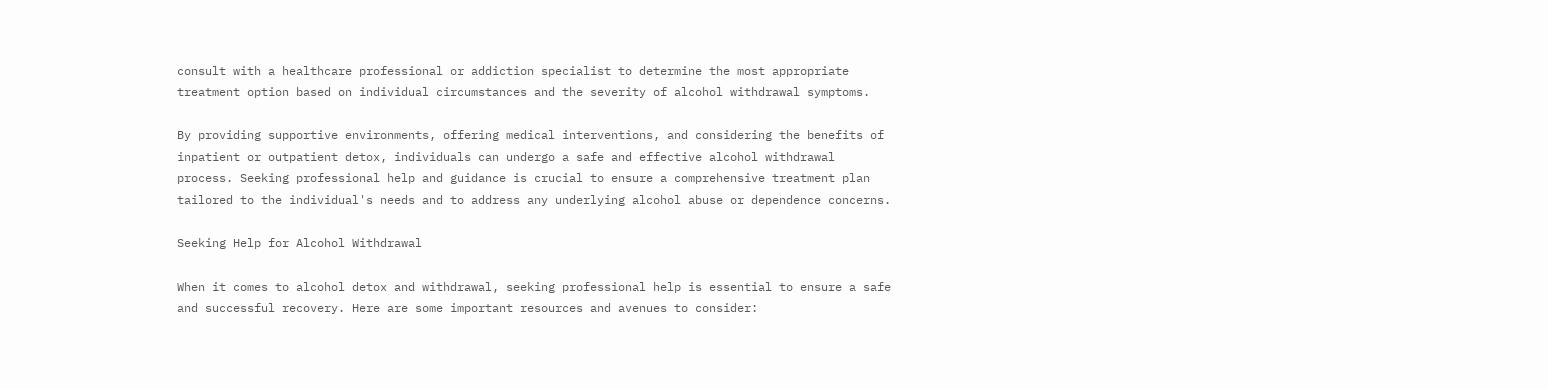consult with a healthcare professional or addiction specialist to determine the most appropriate treatment option based on individual circumstances and the severity of alcohol withdrawal symptoms.

By providing supportive environments, offering medical interventions, and considering the benefits of inpatient or outpatient detox, individuals can undergo a safe and effective alcohol withdrawal process. Seeking professional help and guidance is crucial to ensure a comprehensive treatment plan tailored to the individual's needs and to address any underlying alcohol abuse or dependence concerns.

Seeking Help for Alcohol Withdrawal

When it comes to alcohol detox and withdrawal, seeking professional help is essential to ensure a safe and successful recovery. Here are some important resources and avenues to consider: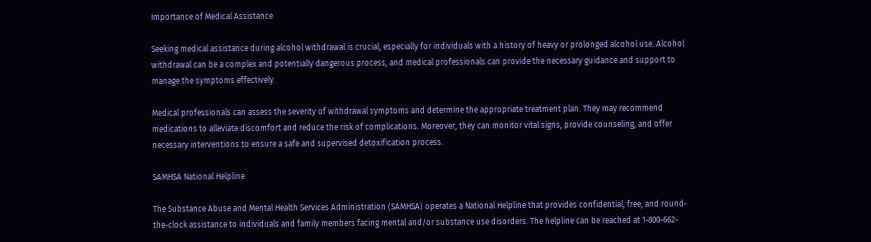Importance of Medical Assistance

Seeking medical assistance during alcohol withdrawal is crucial, especially for individuals with a history of heavy or prolonged alcohol use. Alcohol withdrawal can be a complex and potentially dangerous process, and medical professionals can provide the necessary guidance and support to manage the symptoms effectively.

Medical professionals can assess the severity of withdrawal symptoms and determine the appropriate treatment plan. They may recommend medications to alleviate discomfort and reduce the risk of complications. Moreover, they can monitor vital signs, provide counseling, and offer necessary interventions to ensure a safe and supervised detoxification process.

SAMHSA National Helpline

The Substance Abuse and Mental Health Services Administration (SAMHSA) operates a National Helpline that provides confidential, free, and round-the-clock assistance to individuals and family members facing mental and/or substance use disorders. The helpline can be reached at 1-800-662-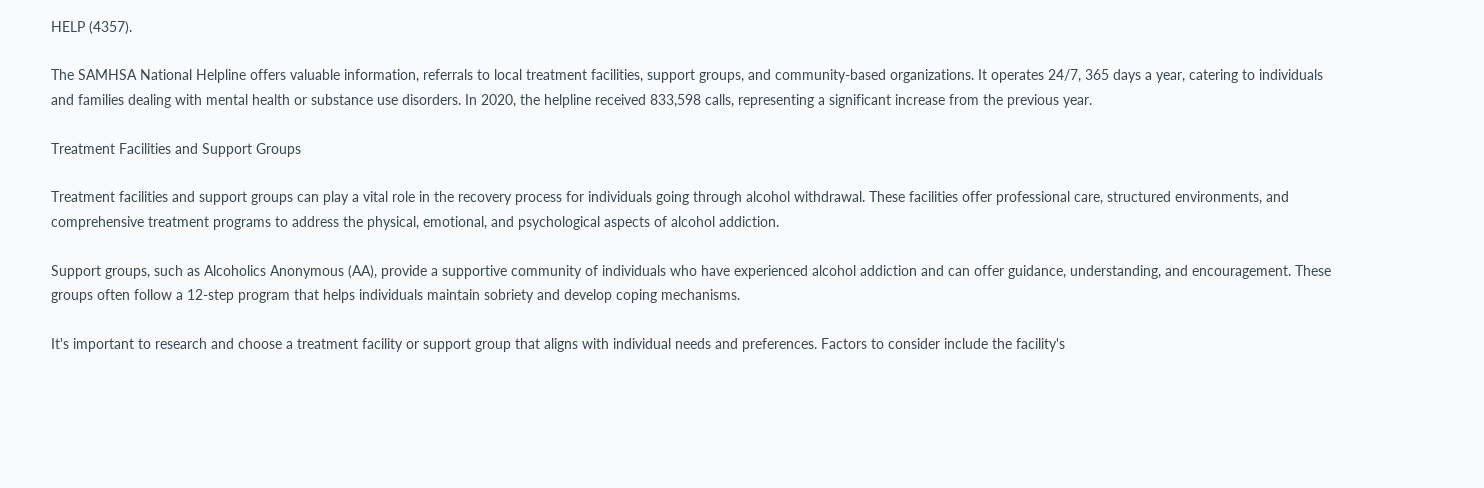HELP (4357).

The SAMHSA National Helpline offers valuable information, referrals to local treatment facilities, support groups, and community-based organizations. It operates 24/7, 365 days a year, catering to individuals and families dealing with mental health or substance use disorders. In 2020, the helpline received 833,598 calls, representing a significant increase from the previous year.

Treatment Facilities and Support Groups

Treatment facilities and support groups can play a vital role in the recovery process for individuals going through alcohol withdrawal. These facilities offer professional care, structured environments, and comprehensive treatment programs to address the physical, emotional, and psychological aspects of alcohol addiction.

Support groups, such as Alcoholics Anonymous (AA), provide a supportive community of individuals who have experienced alcohol addiction and can offer guidance, understanding, and encouragement. These groups often follow a 12-step program that helps individuals maintain sobriety and develop coping mechanisms.

It's important to research and choose a treatment facility or support group that aligns with individual needs and preferences. Factors to consider include the facility's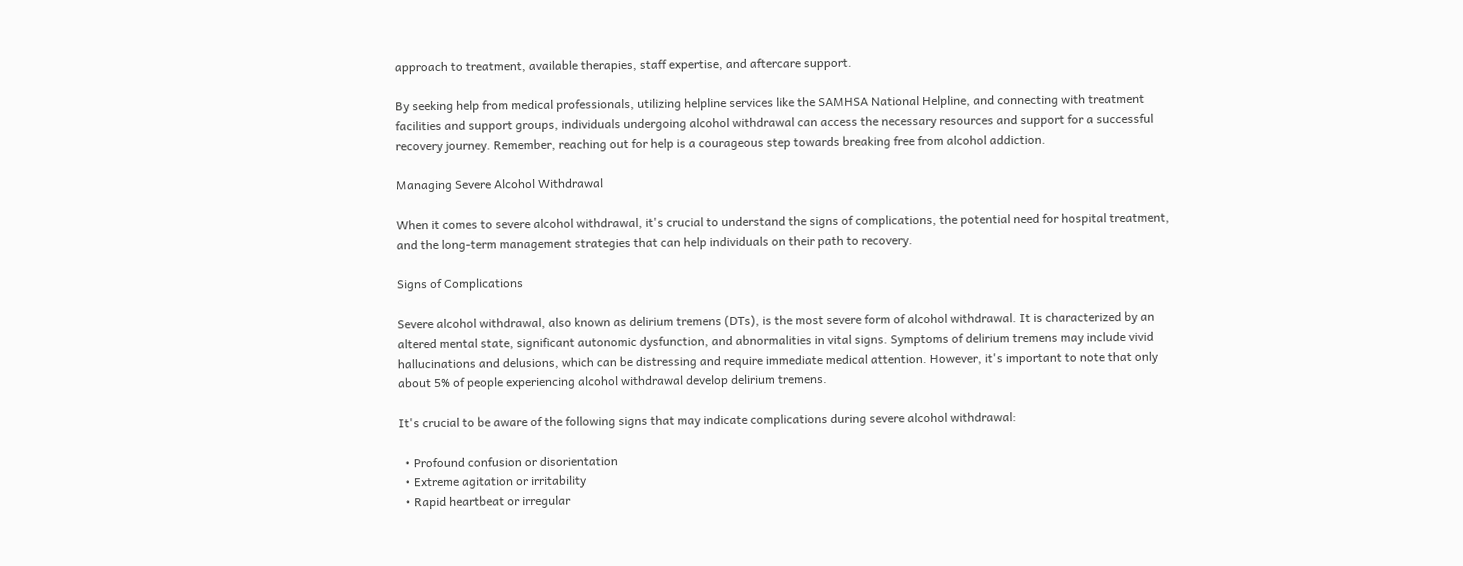approach to treatment, available therapies, staff expertise, and aftercare support.

By seeking help from medical professionals, utilizing helpline services like the SAMHSA National Helpline, and connecting with treatment facilities and support groups, individuals undergoing alcohol withdrawal can access the necessary resources and support for a successful recovery journey. Remember, reaching out for help is a courageous step towards breaking free from alcohol addiction.

Managing Severe Alcohol Withdrawal

When it comes to severe alcohol withdrawal, it's crucial to understand the signs of complications, the potential need for hospital treatment, and the long-term management strategies that can help individuals on their path to recovery.

Signs of Complications

Severe alcohol withdrawal, also known as delirium tremens (DTs), is the most severe form of alcohol withdrawal. It is characterized by an altered mental state, significant autonomic dysfunction, and abnormalities in vital signs. Symptoms of delirium tremens may include vivid hallucinations and delusions, which can be distressing and require immediate medical attention. However, it's important to note that only about 5% of people experiencing alcohol withdrawal develop delirium tremens.

It's crucial to be aware of the following signs that may indicate complications during severe alcohol withdrawal:

  • Profound confusion or disorientation
  • Extreme agitation or irritability
  • Rapid heartbeat or irregular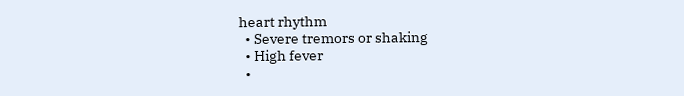heart rhythm
  • Severe tremors or shaking
  • High fever
  •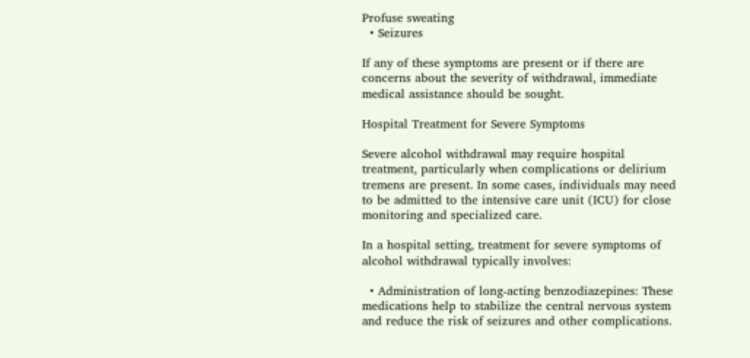Profuse sweating
  • Seizures

If any of these symptoms are present or if there are concerns about the severity of withdrawal, immediate medical assistance should be sought.

Hospital Treatment for Severe Symptoms

Severe alcohol withdrawal may require hospital treatment, particularly when complications or delirium tremens are present. In some cases, individuals may need to be admitted to the intensive care unit (ICU) for close monitoring and specialized care.

In a hospital setting, treatment for severe symptoms of alcohol withdrawal typically involves:

  • Administration of long-acting benzodiazepines: These medications help to stabilize the central nervous system and reduce the risk of seizures and other complications.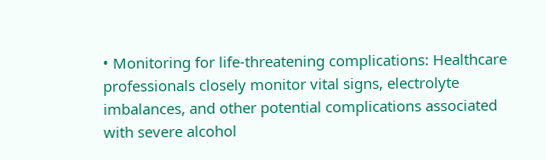• Monitoring for life-threatening complications: Healthcare professionals closely monitor vital signs, electrolyte imbalances, and other potential complications associated with severe alcohol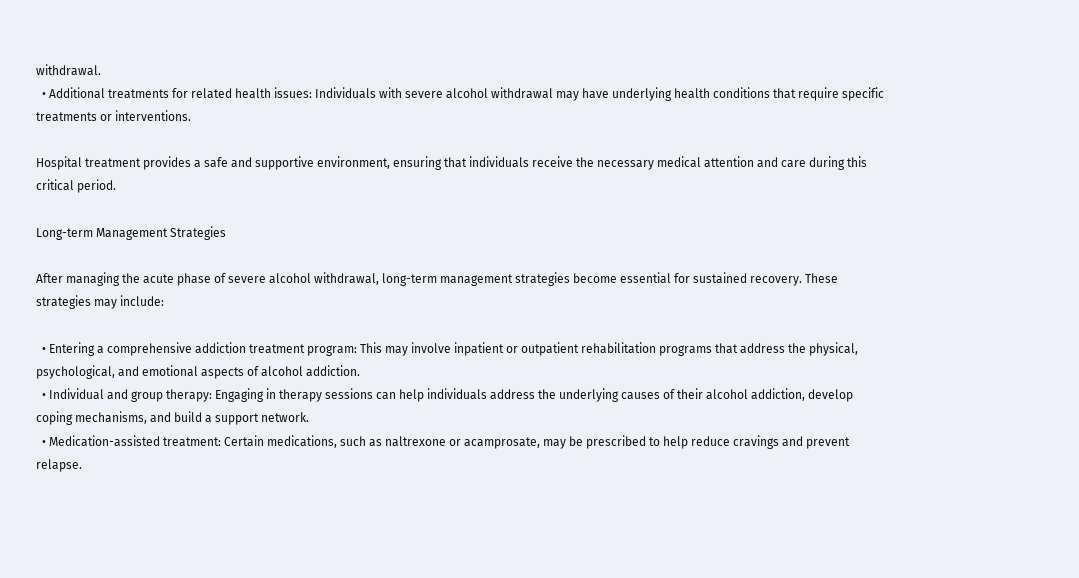withdrawal.
  • Additional treatments for related health issues: Individuals with severe alcohol withdrawal may have underlying health conditions that require specific treatments or interventions.

Hospital treatment provides a safe and supportive environment, ensuring that individuals receive the necessary medical attention and care during this critical period.

Long-term Management Strategies

After managing the acute phase of severe alcohol withdrawal, long-term management strategies become essential for sustained recovery. These strategies may include:

  • Entering a comprehensive addiction treatment program: This may involve inpatient or outpatient rehabilitation programs that address the physical, psychological, and emotional aspects of alcohol addiction.
  • Individual and group therapy: Engaging in therapy sessions can help individuals address the underlying causes of their alcohol addiction, develop coping mechanisms, and build a support network.
  • Medication-assisted treatment: Certain medications, such as naltrexone or acamprosate, may be prescribed to help reduce cravings and prevent relapse.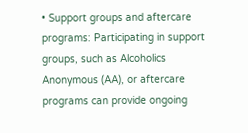• Support groups and aftercare programs: Participating in support groups, such as Alcoholics Anonymous (AA), or aftercare programs can provide ongoing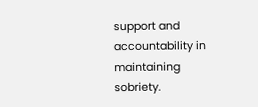support and accountability in maintaining sobriety.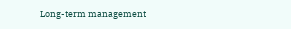Long-term management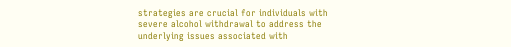strategies are crucial for individuals with severe alcohol withdrawal to address the underlying issues associated with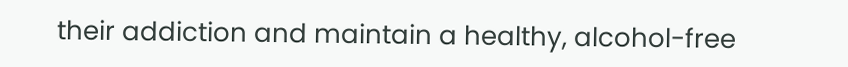their addiction and maintain a healthy, alcohol-free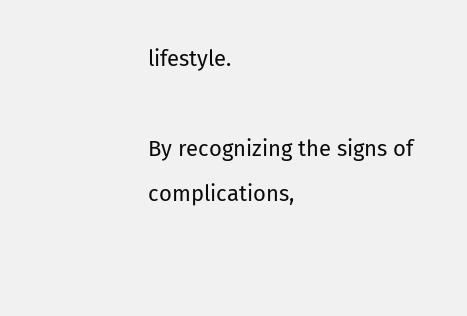lifestyle.

By recognizing the signs of complications,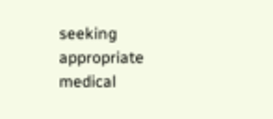seeking appropriate medical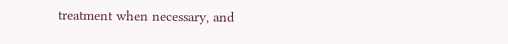treatment when necessary, and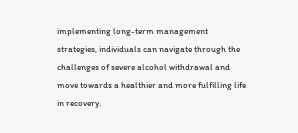implementing long-term management strategies, individuals can navigate through the challenges of severe alcohol withdrawal and move towards a healthier and more fulfilling life in recovery.